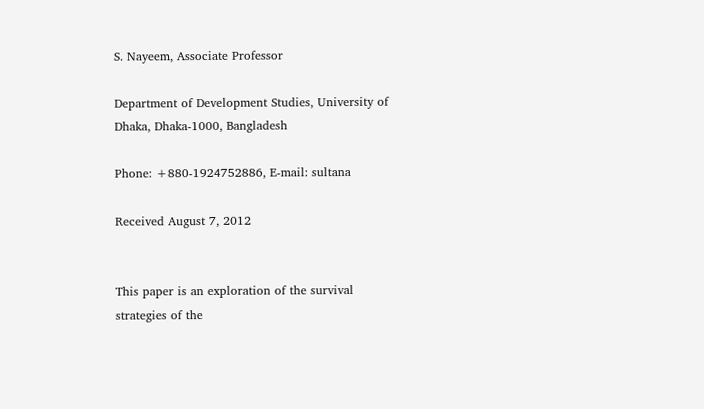S. Nayeem, Associate Professor

Department of Development Studies, University of Dhaka, Dhaka-1000, Bangladesh

Phone: +880-1924752886, E-mail: sultana

Received August 7, 2012


This paper is an exploration of the survival strategies of the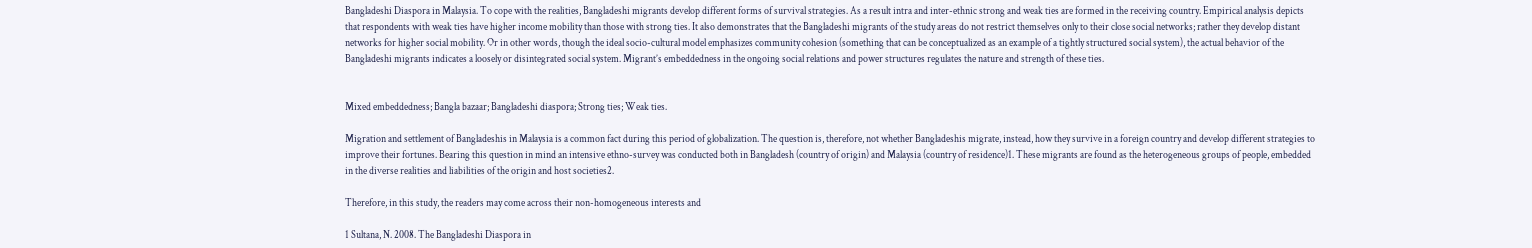Bangladeshi Diaspora in Malaysia. To cope with the realities, Bangladeshi migrants develop different forms of survival strategies. As a result intra and inter-ethnic strong and weak ties are formed in the receiving country. Empirical analysis depicts that respondents with weak ties have higher income mobility than those with strong ties. It also demonstrates that the Bangladeshi migrants of the study areas do not restrict themselves only to their close social networks; rather they develop distant networks for higher social mobility. Or in other words, though the ideal socio-cultural model emphasizes community cohesion (something that can be conceptualized as an example of a tightly structured social system), the actual behavior of the Bangladeshi migrants indicates a loosely or disintegrated social system. Migrant’s embeddedness in the ongoing social relations and power structures regulates the nature and strength of these ties.


Mixed embeddedness; Bangla bazaar; Bangladeshi diaspora; Strong ties; Weak ties.

Migration and settlement of Bangladeshis in Malaysia is a common fact during this period of globalization. The question is, therefore, not whether Bangladeshis migrate, instead, how they survive in a foreign country and develop different strategies to improve their fortunes. Bearing this question in mind an intensive ethno-survey was conducted both in Bangladesh (country of origin) and Malaysia (country of residence)1. These migrants are found as the heterogeneous groups of people, embedded in the diverse realities and liabilities of the origin and host societies2.

Therefore, in this study, the readers may come across their non-homogeneous interests and

1 Sultana, N. 2008. The Bangladeshi Diaspora in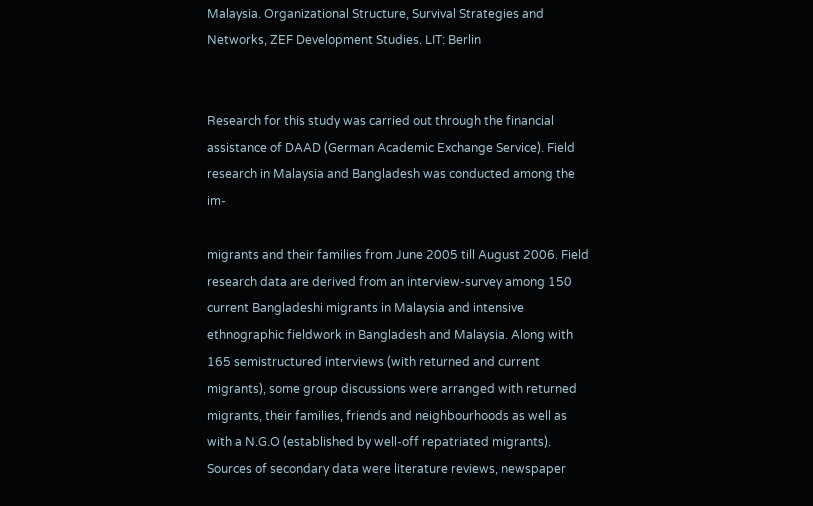Malaysia. Organizational Structure, Survival Strategies and Networks, ZEF Development Studies. LIT: Berlin


Research for this study was carried out through the financial assistance of DAAD (German Academic Exchange Service). Field research in Malaysia and Bangladesh was conducted among the im-

migrants and their families from June 2005 till August 2006. Field research data are derived from an interview-survey among 150 current Bangladeshi migrants in Malaysia and intensive ethnographic fieldwork in Bangladesh and Malaysia. Along with 165 semistructured interviews (with returned and current migrants), some group discussions were arranged with returned migrants, their families, friends and neighbourhoods as well as with a N.G.O (established by well-off repatriated migrants). Sources of secondary data were literature reviews, newspaper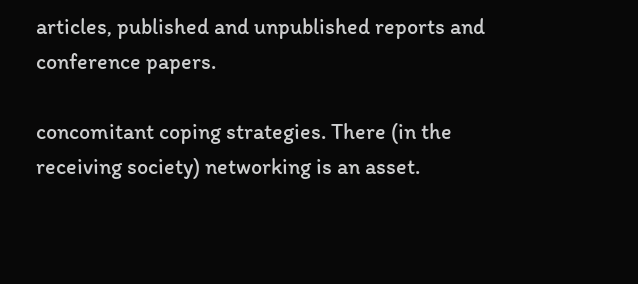articles, published and unpublished reports and conference papers.

concomitant coping strategies. There (in the receiving society) networking is an asset.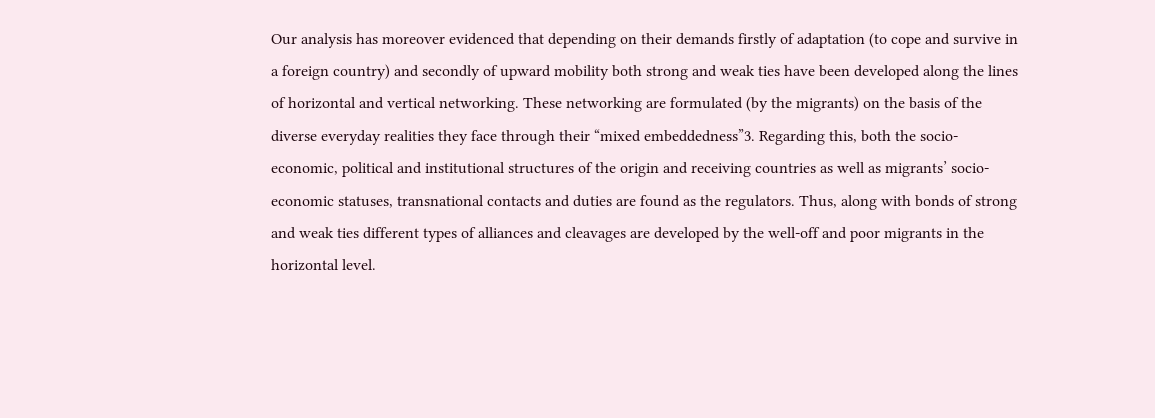Our analysis has moreover evidenced that depending on their demands firstly of adaptation (to cope and survive in a foreign country) and secondly of upward mobility both strong and weak ties have been developed along the lines of horizontal and vertical networking. These networking are formulated (by the migrants) on the basis of the diverse everyday realities they face through their “mixed embeddedness”3. Regarding this, both the socio-economic, political and institutional structures of the origin and receiving countries as well as migrants’ socio-economic statuses, transnational contacts and duties are found as the regulators. Thus, along with bonds of strong and weak ties different types of alliances and cleavages are developed by the well-off and poor migrants in the horizontal level.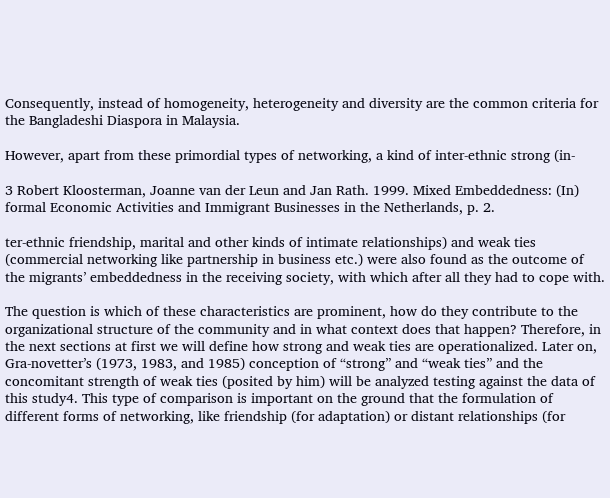Consequently, instead of homogeneity, heterogeneity and diversity are the common criteria for the Bangladeshi Diaspora in Malaysia.

However, apart from these primordial types of networking, a kind of inter-ethnic strong (in-

3 Robert Kloosterman, Joanne van der Leun and Jan Rath. 1999. Mixed Embeddedness: (In) formal Economic Activities and Immigrant Businesses in the Netherlands, p. 2.

ter-ethnic friendship, marital and other kinds of intimate relationships) and weak ties (commercial networking like partnership in business etc.) were also found as the outcome of the migrants’ embeddedness in the receiving society, with which after all they had to cope with.

The question is which of these characteristics are prominent, how do they contribute to the organizational structure of the community and in what context does that happen? Therefore, in the next sections at first we will define how strong and weak ties are operationalized. Later on, Gra-novetter’s (1973, 1983, and 1985) conception of “strong” and “weak ties” and the concomitant strength of weak ties (posited by him) will be analyzed testing against the data of this study4. This type of comparison is important on the ground that the formulation of different forms of networking, like friendship (for adaptation) or distant relationships (for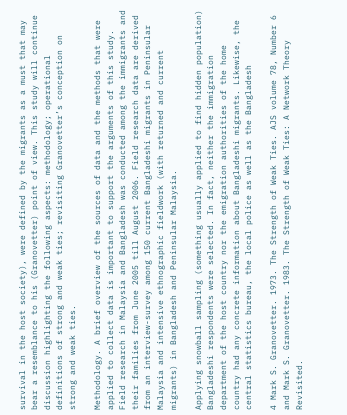survival in the host society), were defined by the migrants as a must that may bear a resemblance to his (Granovetter) point of view. This study will continue discussion highlighting the following aspects: methodology; operational definitions of strong and weak ties; revisiting Granovetter’s conception on strong and weak ties.

Methodology. A brief overview of the sources of data and the methods that were applied to collect data is important to support the arguments of this study. Field research in Malaysia and Bangladesh was conducted among the immigrants and their families from June 2005 till August 2006. Field research data are derived from an interview-survey among 150 current Bangladeshi migrants in Peninsular Malaysia and intensive ethnographic fieldwork (with returned and current migrants) in Bangladesh and Peninsular Malaysia.

Applying snowball sampling (something usually applied to find hidden population) Bangladeshi respondents were selected. In fact, neither the immigration department of the host country nor the emigration authorities of the home country had any concrete information about Bangladeshi migrants. Likewise, the central statistics bureau, the local police as well as the Bangladesh

4 Mark S. Granovetter. 1973. The Strength of Weak Ties. AJS volume 78, Number 6 and Mark S. Granovetter. 1983. The Strength of Weak Ties: A Network Theory Revisited.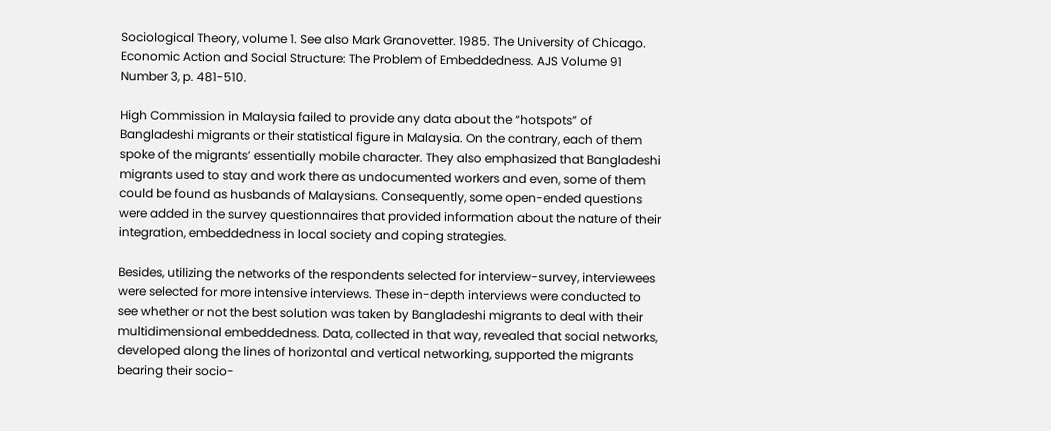Sociological Theory, volume 1. See also Mark Granovetter. 1985. The University of Chicago. Economic Action and Social Structure: The Problem of Embeddedness. AJS Volume 91 Number 3, p. 481-510.

High Commission in Malaysia failed to provide any data about the “hotspots” of Bangladeshi migrants or their statistical figure in Malaysia. On the contrary, each of them spoke of the migrants’ essentially mobile character. They also emphasized that Bangladeshi migrants used to stay and work there as undocumented workers and even, some of them could be found as husbands of Malaysians. Consequently, some open-ended questions were added in the survey questionnaires that provided information about the nature of their integration, embeddedness in local society and coping strategies.

Besides, utilizing the networks of the respondents selected for interview-survey, interviewees were selected for more intensive interviews. These in-depth interviews were conducted to see whether or not the best solution was taken by Bangladeshi migrants to deal with their multidimensional embeddedness. Data, collected in that way, revealed that social networks, developed along the lines of horizontal and vertical networking, supported the migrants bearing their socio-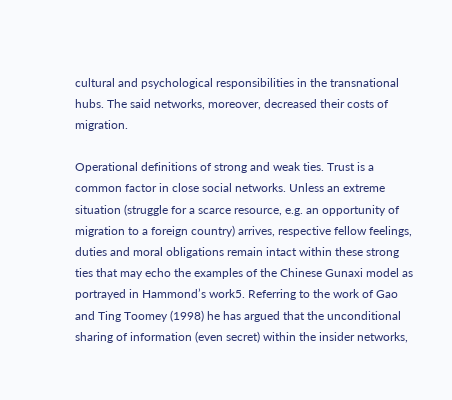cultural and psychological responsibilities in the transnational hubs. The said networks, moreover, decreased their costs of migration.

Operational definitions of strong and weak ties. Trust is a common factor in close social networks. Unless an extreme situation (struggle for a scarce resource, e.g. an opportunity of migration to a foreign country) arrives, respective fellow feelings, duties and moral obligations remain intact within these strong ties that may echo the examples of the Chinese Gunaxi model as portrayed in Hammond’s work5. Referring to the work of Gao and Ting Toomey (1998) he has argued that the unconditional sharing of information (even secret) within the insider networks,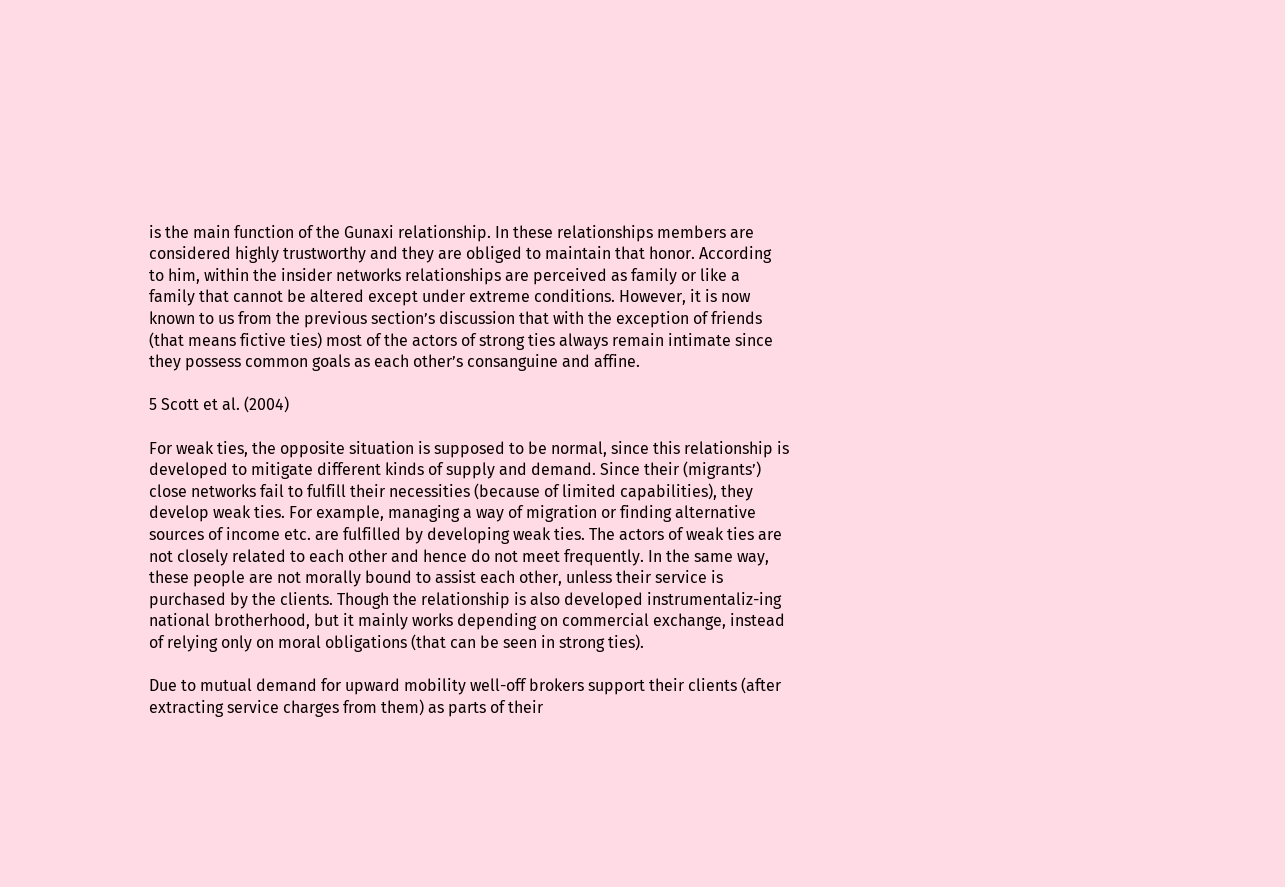is the main function of the Gunaxi relationship. In these relationships members are considered highly trustworthy and they are obliged to maintain that honor. According to him, within the insider networks relationships are perceived as family or like a family that cannot be altered except under extreme conditions. However, it is now known to us from the previous section’s discussion that with the exception of friends (that means fictive ties) most of the actors of strong ties always remain intimate since they possess common goals as each other’s consanguine and affine.

5 Scott et al. (2004)

For weak ties, the opposite situation is supposed to be normal, since this relationship is developed to mitigate different kinds of supply and demand. Since their (migrants’) close networks fail to fulfill their necessities (because of limited capabilities), they develop weak ties. For example, managing a way of migration or finding alternative sources of income etc. are fulfilled by developing weak ties. The actors of weak ties are not closely related to each other and hence do not meet frequently. In the same way, these people are not morally bound to assist each other, unless their service is purchased by the clients. Though the relationship is also developed instrumentaliz-ing national brotherhood, but it mainly works depending on commercial exchange, instead of relying only on moral obligations (that can be seen in strong ties).

Due to mutual demand for upward mobility well-off brokers support their clients (after extracting service charges from them) as parts of their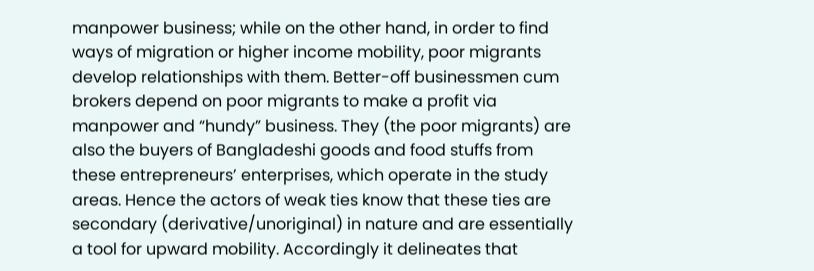manpower business; while on the other hand, in order to find ways of migration or higher income mobility, poor migrants develop relationships with them. Better-off businessmen cum brokers depend on poor migrants to make a profit via manpower and “hundy” business. They (the poor migrants) are also the buyers of Bangladeshi goods and food stuffs from these entrepreneurs’ enterprises, which operate in the study areas. Hence the actors of weak ties know that these ties are secondary (derivative/unoriginal) in nature and are essentially a tool for upward mobility. Accordingly it delineates that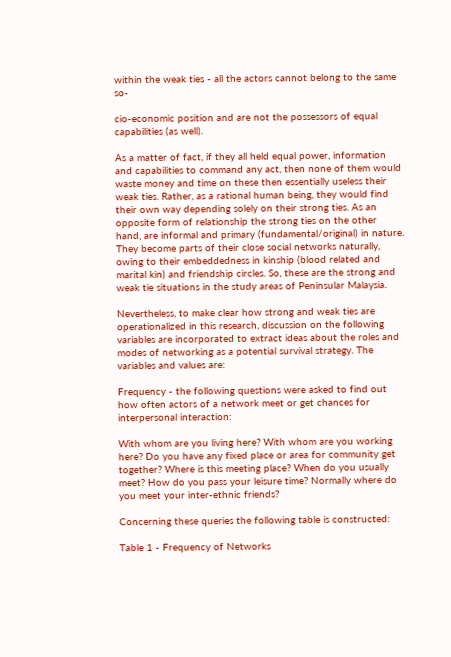within the weak ties - all the actors cannot belong to the same so-

cio-economic position and are not the possessors of equal capabilities (as well).

As a matter of fact, if they all held equal power, information and capabilities to command any act, then none of them would waste money and time on these then essentially useless their weak ties. Rather, as a rational human being, they would find their own way depending solely on their strong ties. As an opposite form of relationship the strong ties on the other hand, are informal and primary (fundamental/original) in nature. They become parts of their close social networks naturally, owing to their embeddedness in kinship (blood related and marital kin) and friendship circles. So, these are the strong and weak tie situations in the study areas of Peninsular Malaysia.

Nevertheless, to make clear how strong and weak ties are operationalized in this research, discussion on the following variables are incorporated to extract ideas about the roles and modes of networking as a potential survival strategy. The variables and values are:

Frequency - the following questions were asked to find out how often actors of a network meet or get chances for interpersonal interaction:

With whom are you living here? With whom are you working here? Do you have any fixed place or area for community get together? Where is this meeting place? When do you usually meet? How do you pass your leisure time? Normally where do you meet your inter-ethnic friends?

Concerning these queries the following table is constructed:

Table 1 - Frequency of Networks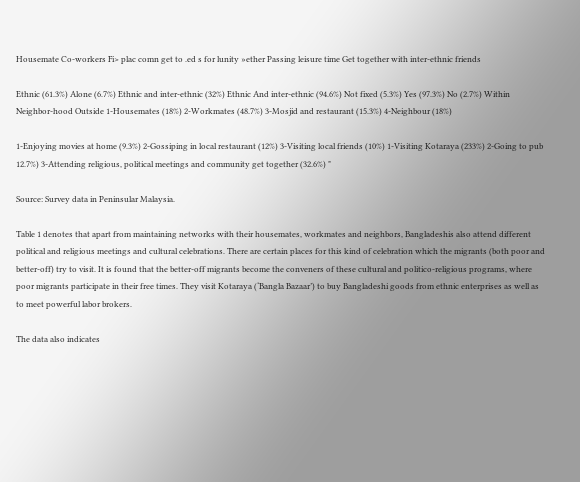Housemate Co-workers Fi> plac comn get to .ed s for lunity »ether Passing leisure time Get together with inter-ethnic friends

Ethnic (61.3%) Alone (6.7%) Ethnic and inter-ethnic (32%) Ethnic And inter-ethnic (94.6%) Not fixed (5.3%) Yes (97.3%) No (2.7%) Within Neighbor-hood Outside 1-Housemates (18%) 2-Workmates (48.7%) 3-Mosjid and restaurant (15.3%) 4-Neighbour (18%)

1-Enjoying movies at home (9.3%) 2-Gossiping in local restaurant (12%) 3-Visiting local friends (10%) 1-Visiting Kotaraya (233%) 2-Going to pub 12.7%) 3-Attending religious, political meetings and community get together (32.6%) "

Source: Survey data in Peninsular Malaysia.

Table 1 denotes that apart from maintaining networks with their housemates, workmates and neighbors, Bangladeshis also attend different political and religious meetings and cultural celebrations. There are certain places for this kind of celebration which the migrants (both poor and better-off) try to visit. It is found that the better-off migrants become the conveners of these cultural and politico-religious programs, where poor migrants participate in their free times. They visit Kotaraya (‘Bangla Bazaar’) to buy Bangladeshi goods from ethnic enterprises as well as to meet powerful labor brokers.

The data also indicates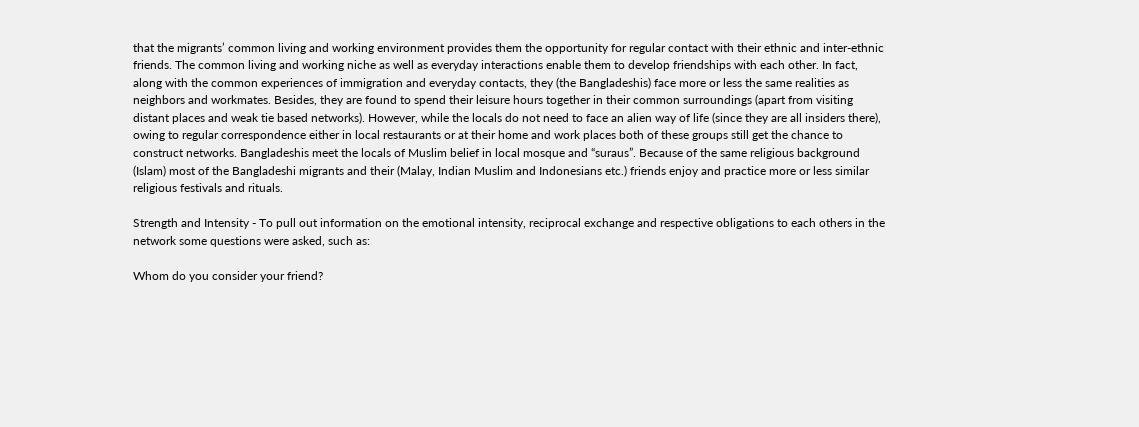that the migrants’ common living and working environment provides them the opportunity for regular contact with their ethnic and inter-ethnic friends. The common living and working niche as well as everyday interactions enable them to develop friendships with each other. In fact, along with the common experiences of immigration and everyday contacts, they (the Bangladeshis) face more or less the same realities as neighbors and workmates. Besides, they are found to spend their leisure hours together in their common surroundings (apart from visiting distant places and weak tie based networks). However, while the locals do not need to face an alien way of life (since they are all insiders there), owing to regular correspondence either in local restaurants or at their home and work places both of these groups still get the chance to construct networks. Bangladeshis meet the locals of Muslim belief in local mosque and “suraus”. Because of the same religious background (Islam) most of the Bangladeshi migrants and their (Malay, Indian Muslim and Indonesians etc.) friends enjoy and practice more or less similar religious festivals and rituals.

Strength and Intensity - To pull out information on the emotional intensity, reciprocal exchange and respective obligations to each others in the network some questions were asked, such as:

Whom do you consider your friend?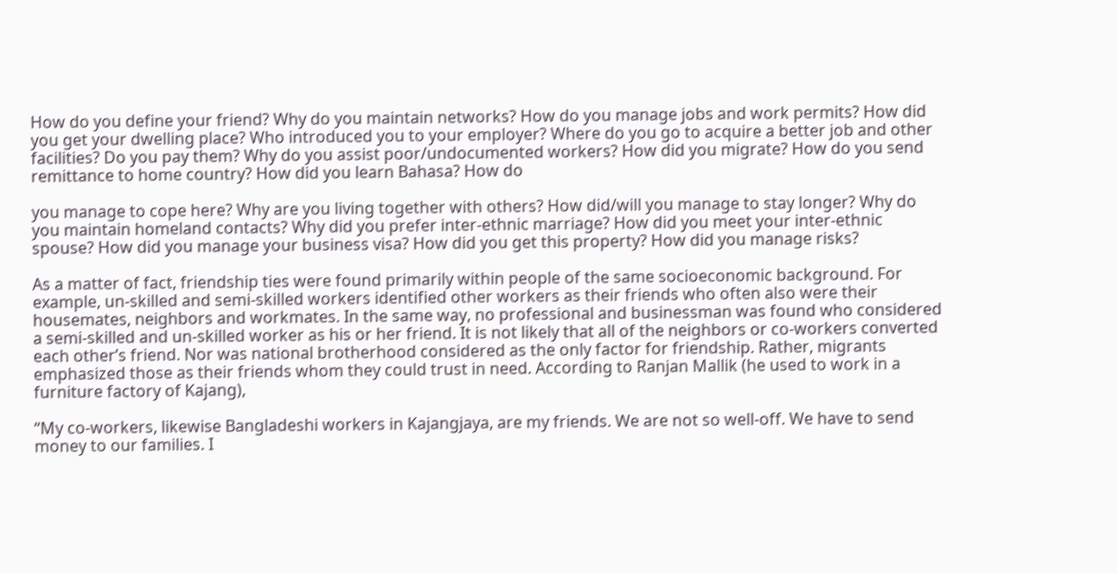How do you define your friend? Why do you maintain networks? How do you manage jobs and work permits? How did you get your dwelling place? Who introduced you to your employer? Where do you go to acquire a better job and other facilities? Do you pay them? Why do you assist poor/undocumented workers? How did you migrate? How do you send remittance to home country? How did you learn Bahasa? How do

you manage to cope here? Why are you living together with others? How did/will you manage to stay longer? Why do you maintain homeland contacts? Why did you prefer inter-ethnic marriage? How did you meet your inter-ethnic spouse? How did you manage your business visa? How did you get this property? How did you manage risks?

As a matter of fact, friendship ties were found primarily within people of the same socioeconomic background. For example, un-skilled and semi-skilled workers identified other workers as their friends who often also were their housemates, neighbors and workmates. In the same way, no professional and businessman was found who considered a semi-skilled and un-skilled worker as his or her friend. It is not likely that all of the neighbors or co-workers converted each other’s friend. Nor was national brotherhood considered as the only factor for friendship. Rather, migrants emphasized those as their friends whom they could trust in need. According to Ranjan Mallik (he used to work in a furniture factory of Kajang),

“My co-workers, likewise Bangladeshi workers in Kajangjaya, are my friends. We are not so well-off. We have to send money to our families. I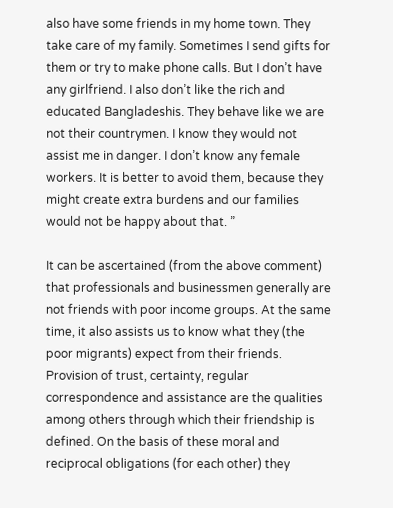also have some friends in my home town. They take care of my family. Sometimes I send gifts for them or try to make phone calls. But I don’t have any girlfriend. I also don’t like the rich and educated Bangladeshis. They behave like we are not their countrymen. I know they would not assist me in danger. I don’t know any female workers. It is better to avoid them, because they might create extra burdens and our families would not be happy about that. ”

It can be ascertained (from the above comment) that professionals and businessmen generally are not friends with poor income groups. At the same time, it also assists us to know what they (the poor migrants) expect from their friends. Provision of trust, certainty, regular correspondence and assistance are the qualities among others through which their friendship is defined. On the basis of these moral and reciprocal obligations (for each other) they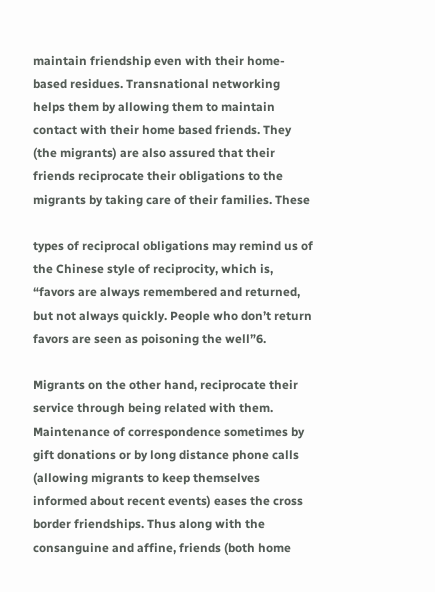maintain friendship even with their home-based residues. Transnational networking helps them by allowing them to maintain contact with their home based friends. They (the migrants) are also assured that their friends reciprocate their obligations to the migrants by taking care of their families. These

types of reciprocal obligations may remind us of the Chinese style of reciprocity, which is, “favors are always remembered and returned, but not always quickly. People who don’t return favors are seen as poisoning the well”6.

Migrants on the other hand, reciprocate their service through being related with them. Maintenance of correspondence sometimes by gift donations or by long distance phone calls (allowing migrants to keep themselves informed about recent events) eases the cross border friendships. Thus along with the consanguine and affine, friends (both home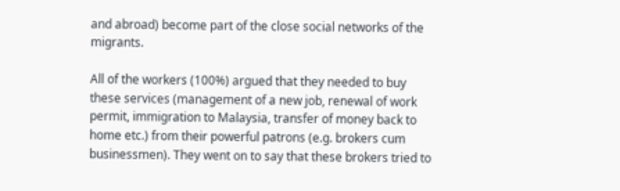and abroad) become part of the close social networks of the migrants.

All of the workers (100%) argued that they needed to buy these services (management of a new job, renewal of work permit, immigration to Malaysia, transfer of money back to home etc.) from their powerful patrons (e.g. brokers cum businessmen). They went on to say that these brokers tried to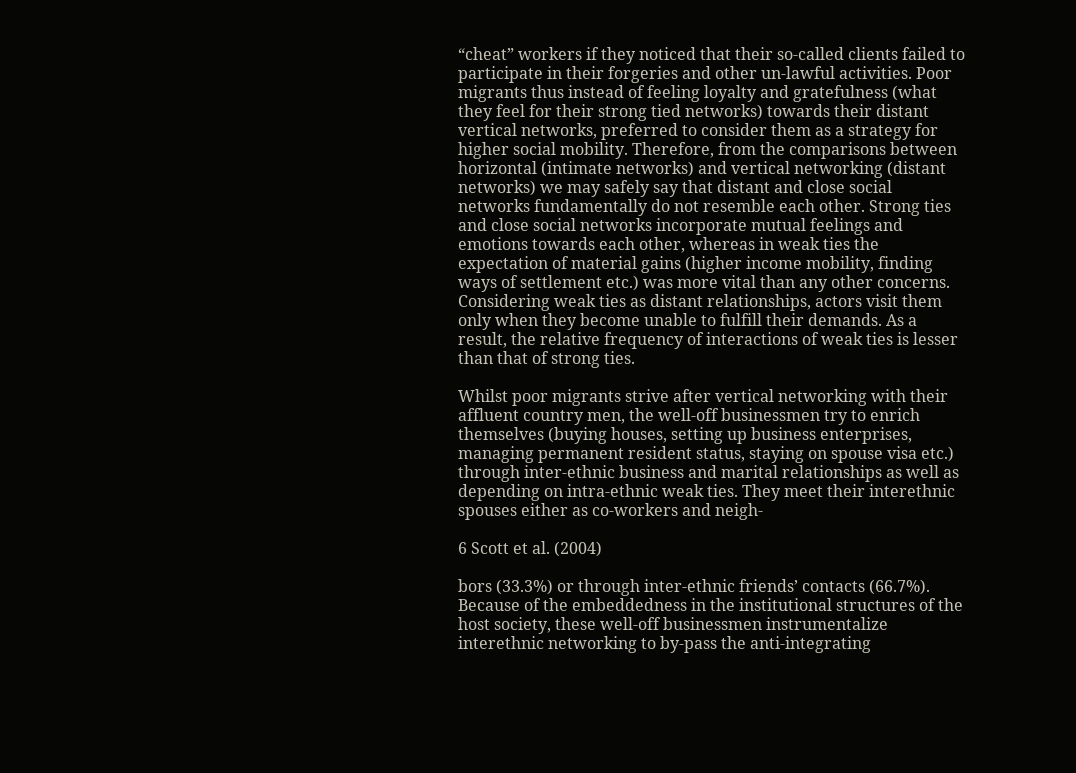“cheat” workers if they noticed that their so-called clients failed to participate in their forgeries and other un-lawful activities. Poor migrants thus instead of feeling loyalty and gratefulness (what they feel for their strong tied networks) towards their distant vertical networks, preferred to consider them as a strategy for higher social mobility. Therefore, from the comparisons between horizontal (intimate networks) and vertical networking (distant networks) we may safely say that distant and close social networks fundamentally do not resemble each other. Strong ties and close social networks incorporate mutual feelings and emotions towards each other, whereas in weak ties the expectation of material gains (higher income mobility, finding ways of settlement etc.) was more vital than any other concerns. Considering weak ties as distant relationships, actors visit them only when they become unable to fulfill their demands. As a result, the relative frequency of interactions of weak ties is lesser than that of strong ties.

Whilst poor migrants strive after vertical networking with their affluent country men, the well-off businessmen try to enrich themselves (buying houses, setting up business enterprises, managing permanent resident status, staying on spouse visa etc.) through inter-ethnic business and marital relationships as well as depending on intra-ethnic weak ties. They meet their interethnic spouses either as co-workers and neigh-

6 Scott et al. (2004)

bors (33.3%) or through inter-ethnic friends’ contacts (66.7%). Because of the embeddedness in the institutional structures of the host society, these well-off businessmen instrumentalize interethnic networking to by-pass the anti-integrating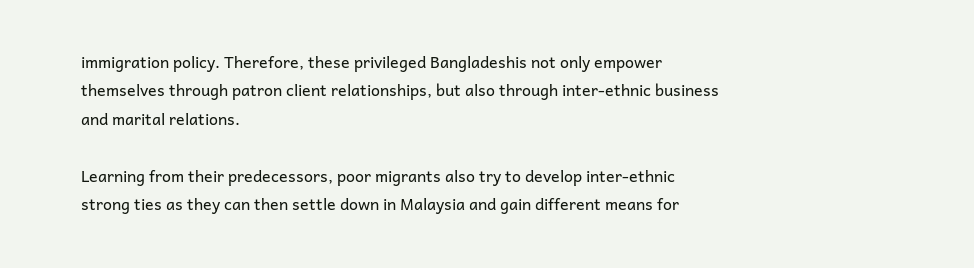immigration policy. Therefore, these privileged Bangladeshis not only empower themselves through patron client relationships, but also through inter-ethnic business and marital relations.

Learning from their predecessors, poor migrants also try to develop inter-ethnic strong ties as they can then settle down in Malaysia and gain different means for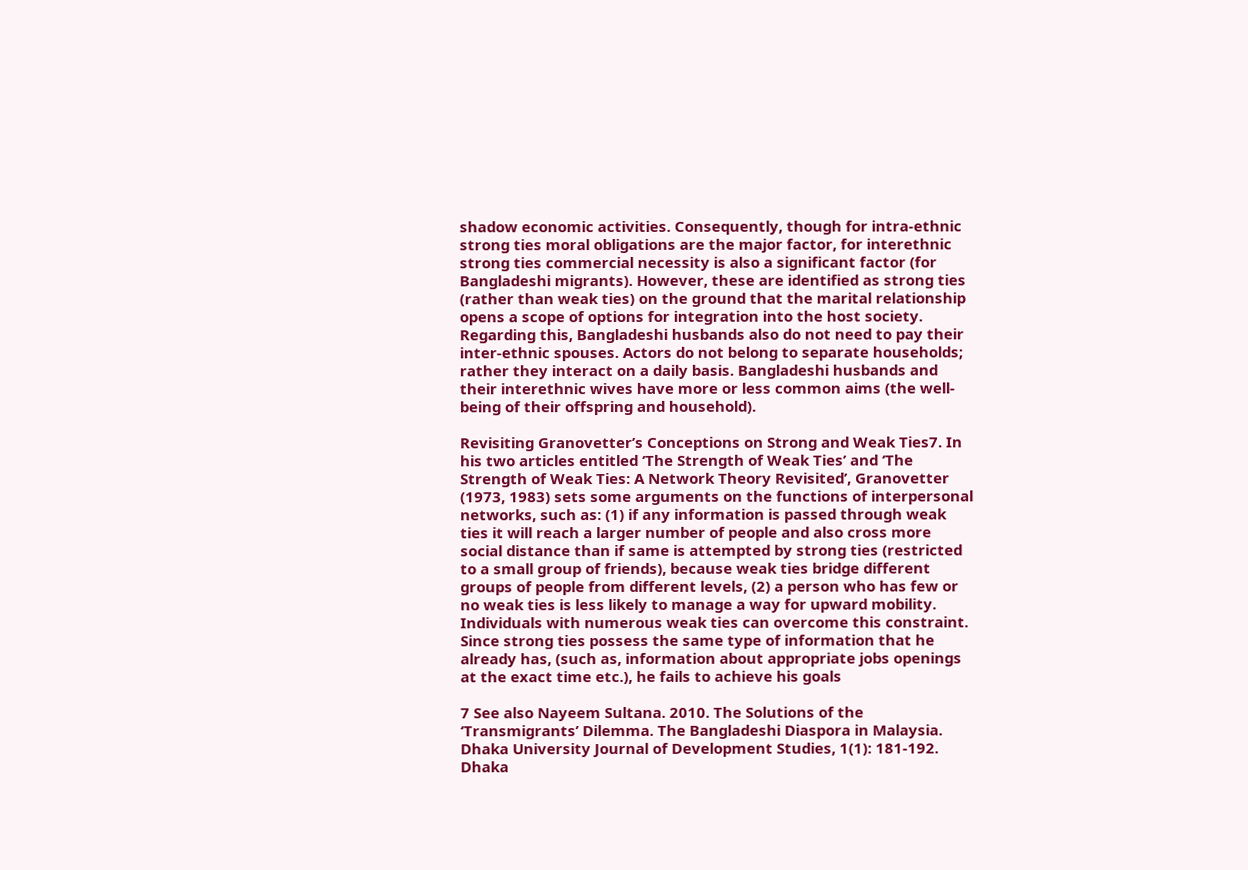shadow economic activities. Consequently, though for intra-ethnic strong ties moral obligations are the major factor, for interethnic strong ties commercial necessity is also a significant factor (for Bangladeshi migrants). However, these are identified as strong ties (rather than weak ties) on the ground that the marital relationship opens a scope of options for integration into the host society. Regarding this, Bangladeshi husbands also do not need to pay their inter-ethnic spouses. Actors do not belong to separate households; rather they interact on a daily basis. Bangladeshi husbands and their interethnic wives have more or less common aims (the well-being of their offspring and household).

Revisiting Granovetter’s Conceptions on Strong and Weak Ties7. In his two articles entitled ‘The Strength of Weak Ties’ and ‘The Strength of Weak Ties: A Network Theory Revisited’, Granovetter (1973, 1983) sets some arguments on the functions of interpersonal networks, such as: (1) if any information is passed through weak ties it will reach a larger number of people and also cross more social distance than if same is attempted by strong ties (restricted to a small group of friends), because weak ties bridge different groups of people from different levels, (2) a person who has few or no weak ties is less likely to manage a way for upward mobility. Individuals with numerous weak ties can overcome this constraint. Since strong ties possess the same type of information that he already has, (such as, information about appropriate jobs openings at the exact time etc.), he fails to achieve his goals

7 See also Nayeem Sultana. 2010. The Solutions of the ‘Transmigrants’ Dilemma. The Bangladeshi Diaspora in Malaysia. Dhaka University Journal of Development Studies, 1(1): 181-192. Dhaka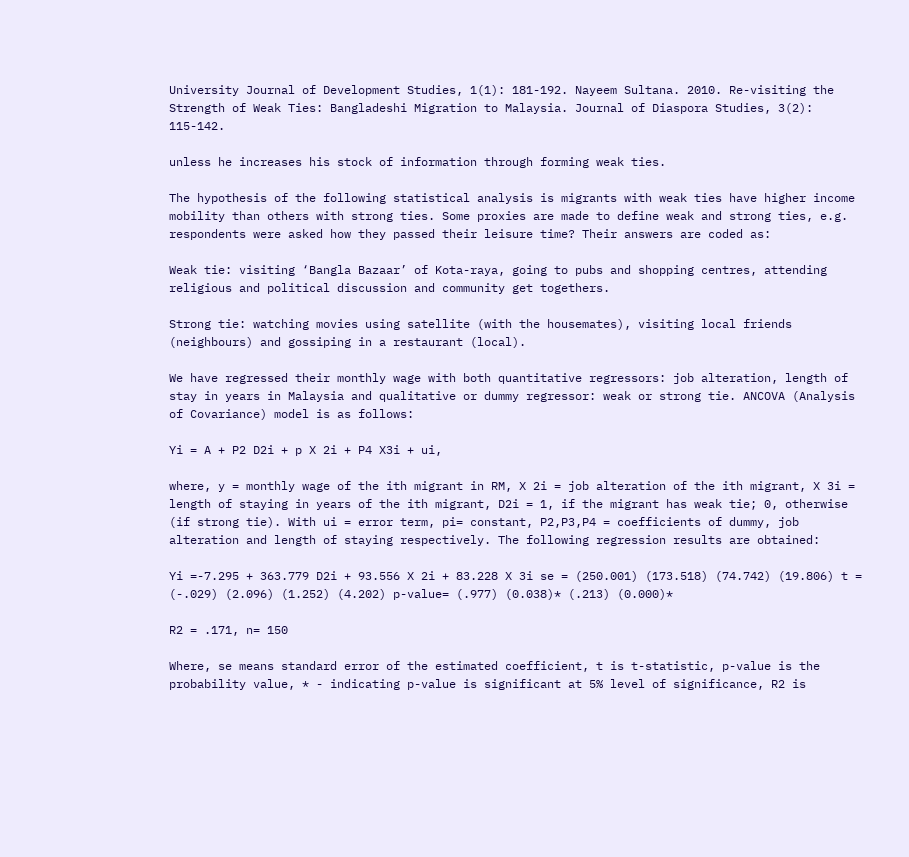University Journal of Development Studies, 1(1): 181-192. Nayeem Sultana. 2010. Re-visiting the Strength of Weak Ties: Bangladeshi Migration to Malaysia. Journal of Diaspora Studies, 3(2): 115-142.

unless he increases his stock of information through forming weak ties.

The hypothesis of the following statistical analysis is migrants with weak ties have higher income mobility than others with strong ties. Some proxies are made to define weak and strong ties, e.g. respondents were asked how they passed their leisure time? Their answers are coded as:

Weak tie: visiting ‘Bangla Bazaar’ of Kota-raya, going to pubs and shopping centres, attending religious and political discussion and community get togethers.

Strong tie: watching movies using satellite (with the housemates), visiting local friends (neighbours) and gossiping in a restaurant (local).

We have regressed their monthly wage with both quantitative regressors: job alteration, length of stay in years in Malaysia and qualitative or dummy regressor: weak or strong tie. ANCOVA (Analysis of Covariance) model is as follows:

Yi = A + P2 D2i + p X 2i + P4 X3i + ui,

where, y = monthly wage of the ith migrant in RM, X 2i = job alteration of the ith migrant, X 3i = length of staying in years of the ith migrant, D2i = 1, if the migrant has weak tie; 0, otherwise (if strong tie). With ui = error term, pi= constant, P2,P3,P4 = coefficients of dummy, job alteration and length of staying respectively. The following regression results are obtained:

Yi =-7.295 + 363.779 D2i + 93.556 X 2i + 83.228 X 3i se = (250.001) (173.518) (74.742) (19.806) t = (-.029) (2.096) (1.252) (4.202) p-value= (.977) (0.038)* (.213) (0.000)*

R2 = .171, n= 150

Where, se means standard error of the estimated coefficient, t is t-statistic, p-value is the probability value, * - indicating p-value is significant at 5% level of significance, R2 is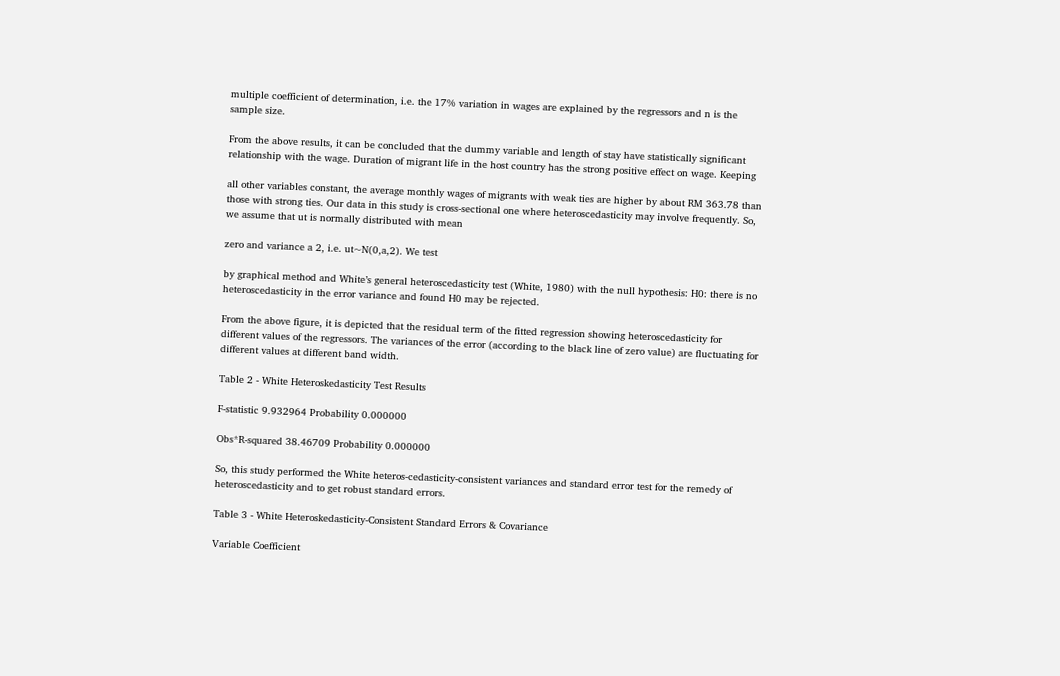multiple coefficient of determination, i.e. the 17% variation in wages are explained by the regressors and n is the sample size.

From the above results, it can be concluded that the dummy variable and length of stay have statistically significant relationship with the wage. Duration of migrant life in the host country has the strong positive effect on wage. Keeping

all other variables constant, the average monthly wages of migrants with weak ties are higher by about RM 363.78 than those with strong ties. Our data in this study is cross-sectional one where heteroscedasticity may involve frequently. So, we assume that ut is normally distributed with mean

zero and variance a 2, i.e. ut~N(0,a,2). We test

by graphical method and White’s general heteroscedasticity test (White, 1980) with the null hypothesis: H0: there is no heteroscedasticity in the error variance and found H0 may be rejected.

From the above figure, it is depicted that the residual term of the fitted regression showing heteroscedasticity for different values of the regressors. The variances of the error (according to the black line of zero value) are fluctuating for different values at different band width.

Table 2 - White Heteroskedasticity Test Results

F-statistic 9.932964 Probability 0.000000

Obs*R-squared 38.46709 Probability 0.000000

So, this study performed the White heteros-cedasticity-consistent variances and standard error test for the remedy of heteroscedasticity and to get robust standard errors.

Table 3 - White Heteroskedasticity-Consistent Standard Errors & Covariance

Variable Coefficient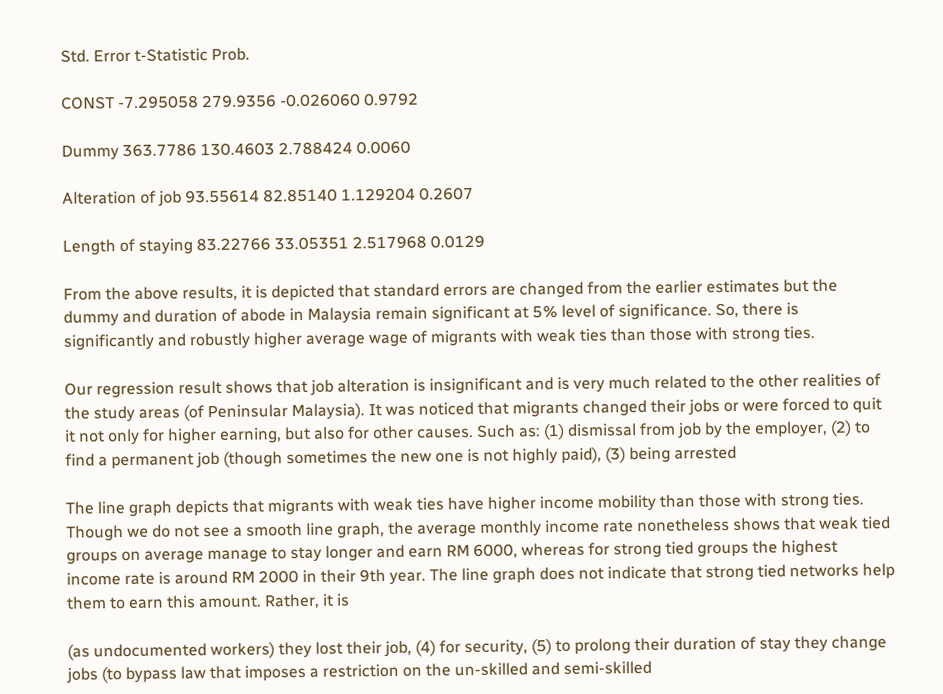Std. Error t-Statistic Prob.

CONST -7.295058 279.9356 -0.026060 0.9792

Dummy 363.7786 130.4603 2.788424 0.0060

Alteration of job 93.55614 82.85140 1.129204 0.2607

Length of staying 83.22766 33.05351 2.517968 0.0129

From the above results, it is depicted that standard errors are changed from the earlier estimates but the dummy and duration of abode in Malaysia remain significant at 5% level of significance. So, there is significantly and robustly higher average wage of migrants with weak ties than those with strong ties.

Our regression result shows that job alteration is insignificant and is very much related to the other realities of the study areas (of Peninsular Malaysia). It was noticed that migrants changed their jobs or were forced to quit it not only for higher earning, but also for other causes. Such as: (1) dismissal from job by the employer, (2) to find a permanent job (though sometimes the new one is not highly paid), (3) being arrested

The line graph depicts that migrants with weak ties have higher income mobility than those with strong ties. Though we do not see a smooth line graph, the average monthly income rate nonetheless shows that weak tied groups on average manage to stay longer and earn RM 6000, whereas for strong tied groups the highest income rate is around RM 2000 in their 9th year. The line graph does not indicate that strong tied networks help them to earn this amount. Rather, it is

(as undocumented workers) they lost their job, (4) for security, (5) to prolong their duration of stay they change jobs (to bypass law that imposes a restriction on the un-skilled and semi-skilled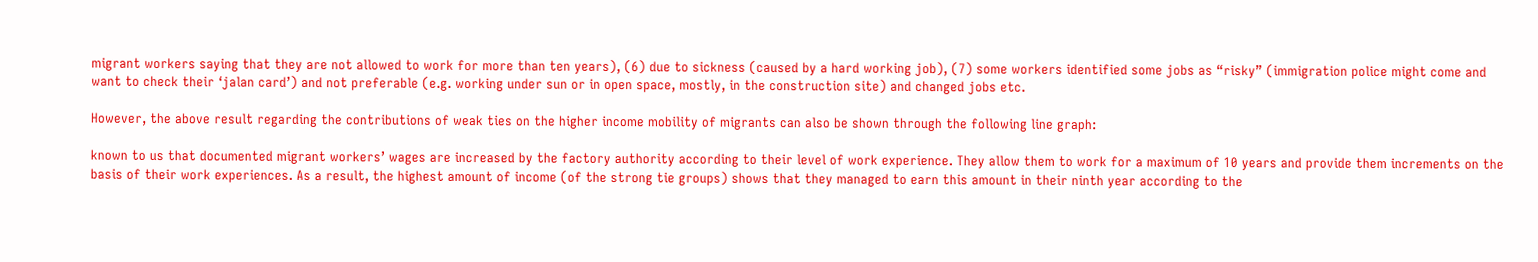migrant workers saying that they are not allowed to work for more than ten years), (6) due to sickness (caused by a hard working job), (7) some workers identified some jobs as “risky” (immigration police might come and want to check their ‘jalan card’) and not preferable (e.g. working under sun or in open space, mostly, in the construction site) and changed jobs etc.

However, the above result regarding the contributions of weak ties on the higher income mobility of migrants can also be shown through the following line graph:

known to us that documented migrant workers’ wages are increased by the factory authority according to their level of work experience. They allow them to work for a maximum of 10 years and provide them increments on the basis of their work experiences. As a result, the highest amount of income (of the strong tie groups) shows that they managed to earn this amount in their ninth year according to the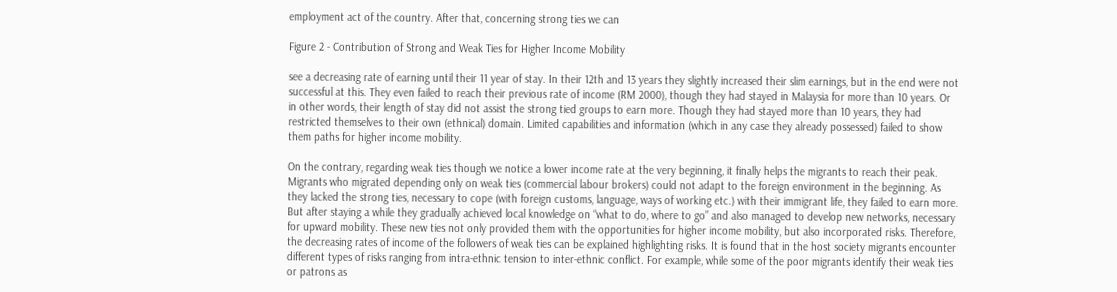employment act of the country. After that, concerning strong ties we can

Figure 2 - Contribution of Strong and Weak Ties for Higher Income Mobility

see a decreasing rate of earning until their 11 year of stay. In their 12th and 13 years they slightly increased their slim earnings, but in the end were not successful at this. They even failed to reach their previous rate of income (RM 2000), though they had stayed in Malaysia for more than 10 years. Or in other words, their length of stay did not assist the strong tied groups to earn more. Though they had stayed more than 10 years, they had restricted themselves to their own (ethnical) domain. Limited capabilities and information (which in any case they already possessed) failed to show them paths for higher income mobility.

On the contrary, regarding weak ties though we notice a lower income rate at the very beginning, it finally helps the migrants to reach their peak. Migrants who migrated depending only on weak ties (commercial labour brokers) could not adapt to the foreign environment in the beginning. As they lacked the strong ties, necessary to cope (with foreign customs, language, ways of working etc.) with their immigrant life, they failed to earn more. But after staying a while they gradually achieved local knowledge on “what to do, where to go” and also managed to develop new networks, necessary for upward mobility. These new ties not only provided them with the opportunities for higher income mobility, but also incorporated risks. Therefore, the decreasing rates of income of the followers of weak ties can be explained highlighting risks. It is found that in the host society migrants encounter different types of risks ranging from intra-ethnic tension to inter-ethnic conflict. For example, while some of the poor migrants identify their weak ties or patrons as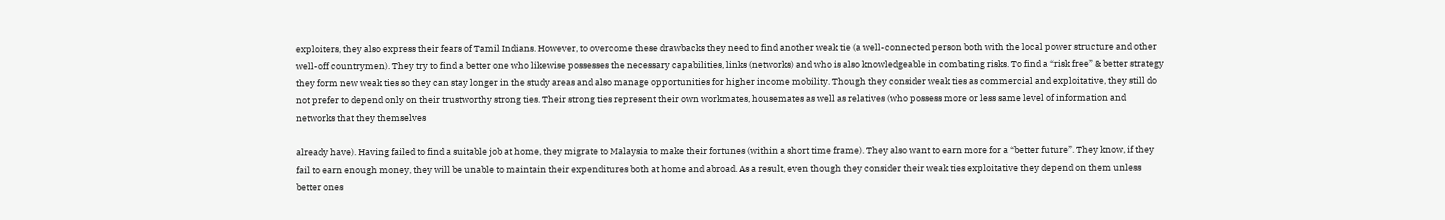exploiters, they also express their fears of Tamil Indians. However, to overcome these drawbacks they need to find another weak tie (a well-connected person both with the local power structure and other well-off countrymen). They try to find a better one who likewise possesses the necessary capabilities, links (networks) and who is also knowledgeable in combating risks. To find a “risk free” & better strategy they form new weak ties so they can stay longer in the study areas and also manage opportunities for higher income mobility. Though they consider weak ties as commercial and exploitative, they still do not prefer to depend only on their trustworthy strong ties. Their strong ties represent their own workmates, housemates as well as relatives (who possess more or less same level of information and networks that they themselves

already have). Having failed to find a suitable job at home, they migrate to Malaysia to make their fortunes (within a short time frame). They also want to earn more for a “better future”. They know, if they fail to earn enough money, they will be unable to maintain their expenditures both at home and abroad. As a result, even though they consider their weak ties exploitative they depend on them unless better ones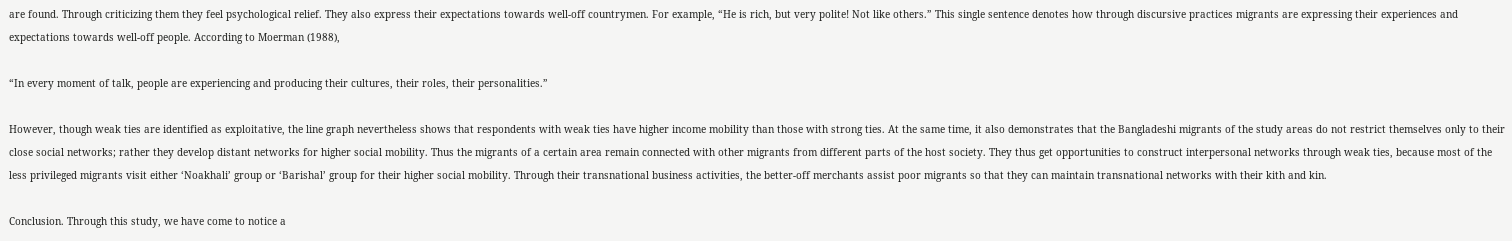are found. Through criticizing them they feel psychological relief. They also express their expectations towards well-off countrymen. For example, “He is rich, but very polite! Not like others.” This single sentence denotes how through discursive practices migrants are expressing their experiences and expectations towards well-off people. According to Moerman (1988),

“In every moment of talk, people are experiencing and producing their cultures, their roles, their personalities.”

However, though weak ties are identified as exploitative, the line graph nevertheless shows that respondents with weak ties have higher income mobility than those with strong ties. At the same time, it also demonstrates that the Bangladeshi migrants of the study areas do not restrict themselves only to their close social networks; rather they develop distant networks for higher social mobility. Thus the migrants of a certain area remain connected with other migrants from different parts of the host society. They thus get opportunities to construct interpersonal networks through weak ties, because most of the less privileged migrants visit either ‘Noakhali’ group or ‘Barishal’ group for their higher social mobility. Through their transnational business activities, the better-off merchants assist poor migrants so that they can maintain transnational networks with their kith and kin.

Conclusion. Through this study, we have come to notice a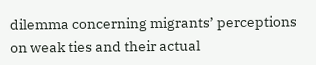dilemma concerning migrants’ perceptions on weak ties and their actual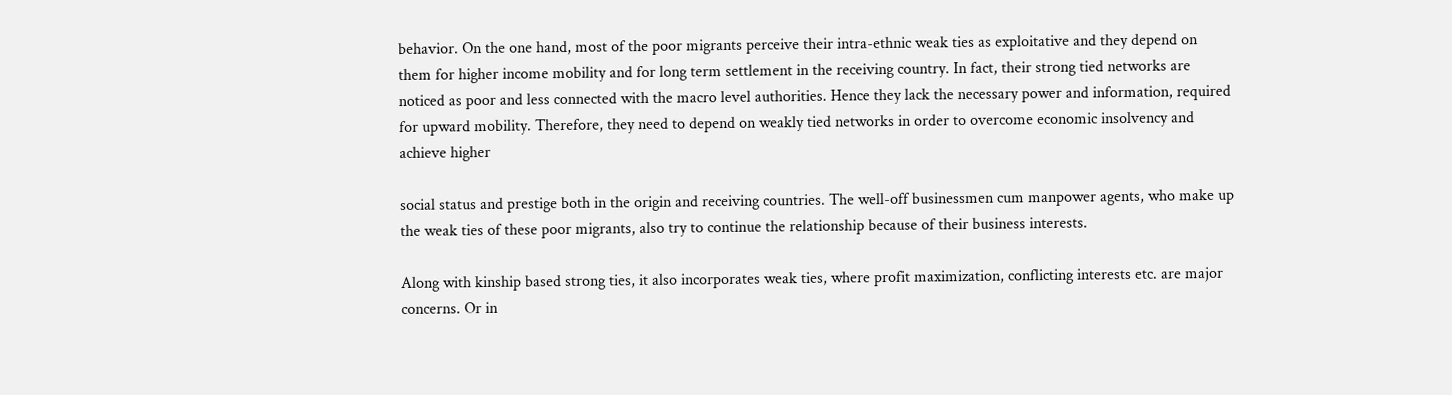behavior. On the one hand, most of the poor migrants perceive their intra-ethnic weak ties as exploitative and they depend on them for higher income mobility and for long term settlement in the receiving country. In fact, their strong tied networks are noticed as poor and less connected with the macro level authorities. Hence they lack the necessary power and information, required for upward mobility. Therefore, they need to depend on weakly tied networks in order to overcome economic insolvency and achieve higher

social status and prestige both in the origin and receiving countries. The well-off businessmen cum manpower agents, who make up the weak ties of these poor migrants, also try to continue the relationship because of their business interests.

Along with kinship based strong ties, it also incorporates weak ties, where profit maximization, conflicting interests etc. are major concerns. Or in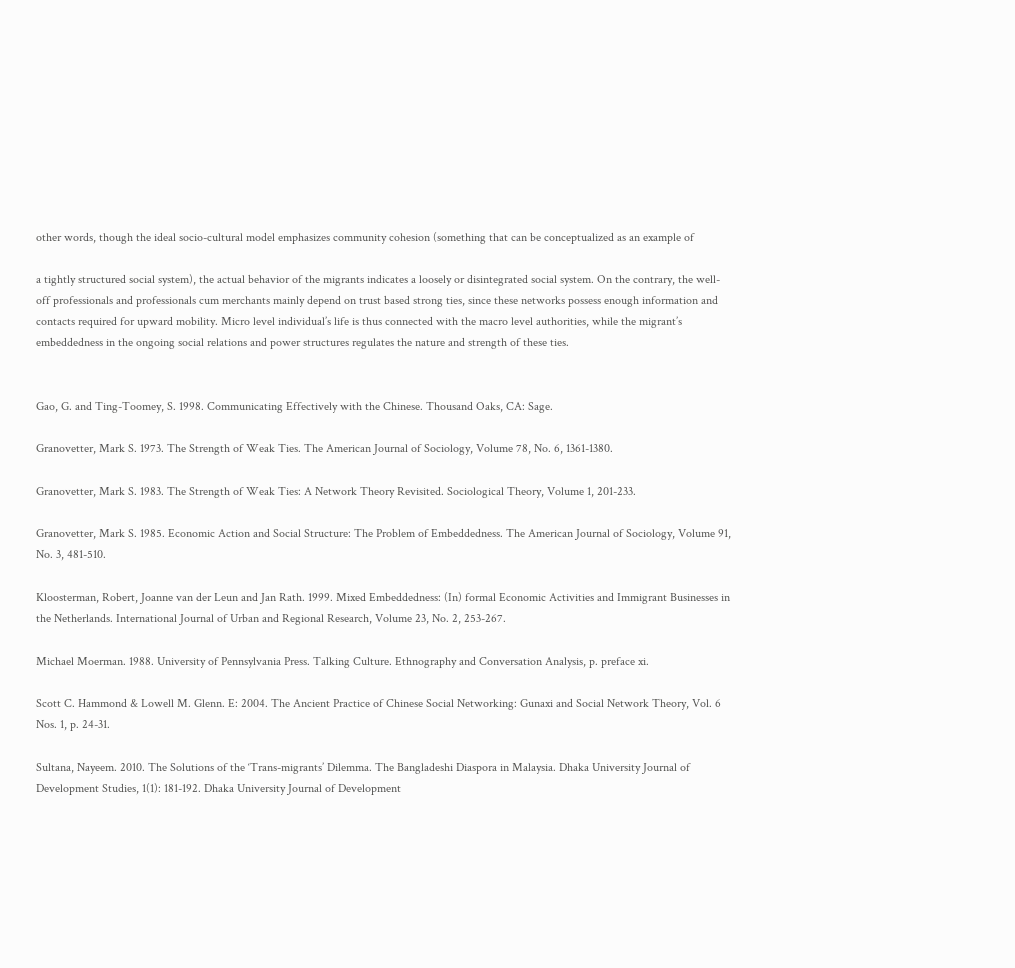other words, though the ideal socio-cultural model emphasizes community cohesion (something that can be conceptualized as an example of

a tightly structured social system), the actual behavior of the migrants indicates a loosely or disintegrated social system. On the contrary, the well-off professionals and professionals cum merchants mainly depend on trust based strong ties, since these networks possess enough information and contacts required for upward mobility. Micro level individual’s life is thus connected with the macro level authorities, while the migrant’s embeddedness in the ongoing social relations and power structures regulates the nature and strength of these ties.


Gao, G. and Ting-Toomey, S. 1998. Communicating Effectively with the Chinese. Thousand Oaks, CA: Sage.

Granovetter, Mark S. 1973. The Strength of Weak Ties. The American Journal of Sociology, Volume 78, No. 6, 1361-1380.

Granovetter, Mark S. 1983. The Strength of Weak Ties: A Network Theory Revisited. Sociological Theory, Volume 1, 201-233.

Granovetter, Mark S. 1985. Economic Action and Social Structure: The Problem of Embeddedness. The American Journal of Sociology, Volume 91, No. 3, 481-510.

Kloosterman, Robert, Joanne van der Leun and Jan Rath. 1999. Mixed Embeddedness: (In) formal Economic Activities and Immigrant Businesses in the Netherlands. International Journal of Urban and Regional Research, Volume 23, No. 2, 253-267.

Michael Moerman. 1988. University of Pennsylvania Press. Talking Culture. Ethnography and Conversation Analysis, p. preface xi.

Scott C. Hammond & Lowell M. Glenn. E: 2004. The Ancient Practice of Chinese Social Networking: Gunaxi and Social Network Theory, Vol. 6 Nos. 1, p. 24-31.

Sultana, Nayeem. 2010. The Solutions of the ‘Trans-migrants’ Dilemma. The Bangladeshi Diaspora in Malaysia. Dhaka University Journal of Development Studies, 1(1): 181-192. Dhaka University Journal of Development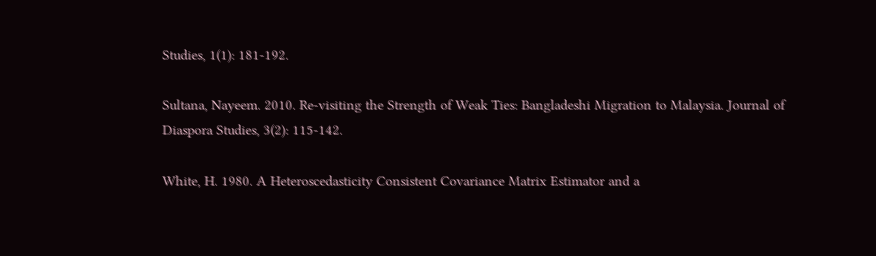Studies, 1(1): 181-192.

Sultana, Nayeem. 2010. Re-visiting the Strength of Weak Ties: Bangladeshi Migration to Malaysia. Journal of Diaspora Studies, 3(2): 115-142.

White, H. 1980. A Heteroscedasticity Consistent Covariance Matrix Estimator and a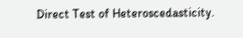Direct Test of Heteroscedasticity.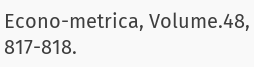Econo-metrica, Volume.48, 817-818.